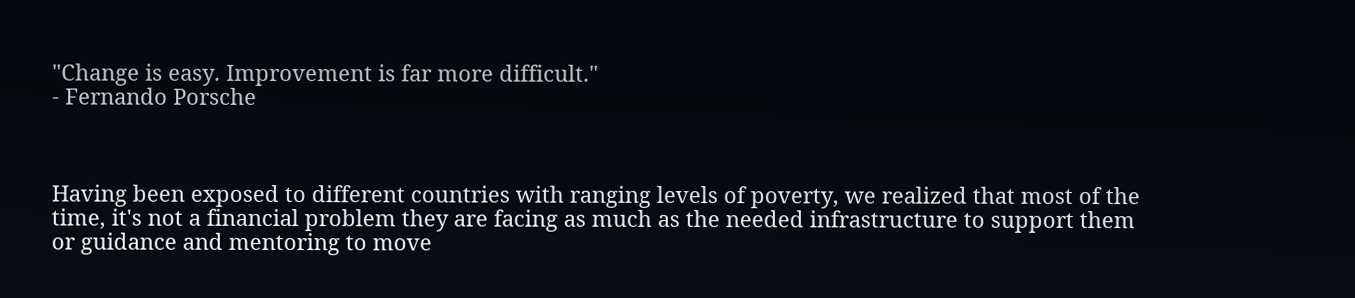"Change is easy. Improvement is far more difficult."
- Fernando Porsche



Having been exposed to different countries with ranging levels of poverty, we realized that most of the time, it's not a financial problem they are facing as much as the needed infrastructure to support them or guidance and mentoring to move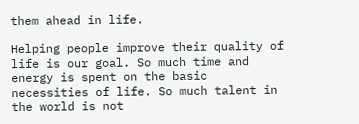them ahead in life.

Helping people improve their quality of life is our goal. So much time and energy is spent on the basic necessities of life. So much talent in the world is not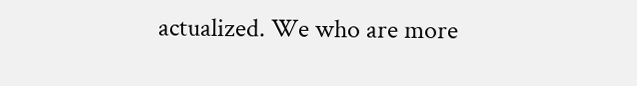actualized. We who are more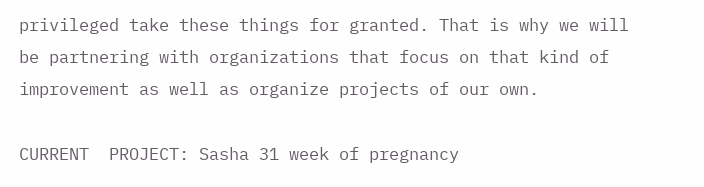privileged take these things for granted. That is why we will be partnering with organizations that focus on that kind of improvement as well as organize projects of our own.

CURRENT  PROJECT: Sasha 31 week of pregnancy